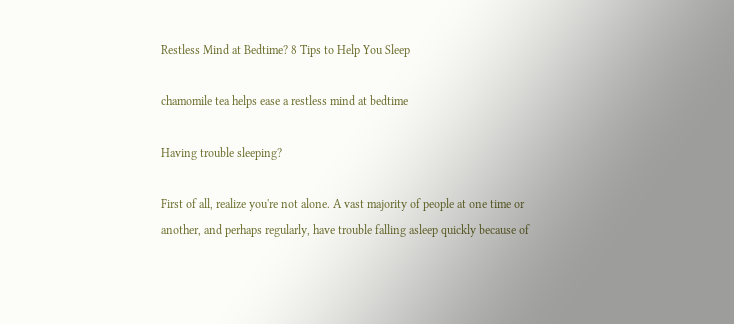Restless Mind at Bedtime? 8 Tips to Help You Sleep

chamomile tea helps ease a restless mind at bedtime

Having trouble sleeping?

First of all, realize you're not alone. A vast majority of people at one time or another, and perhaps regularly, have trouble falling asleep quickly because of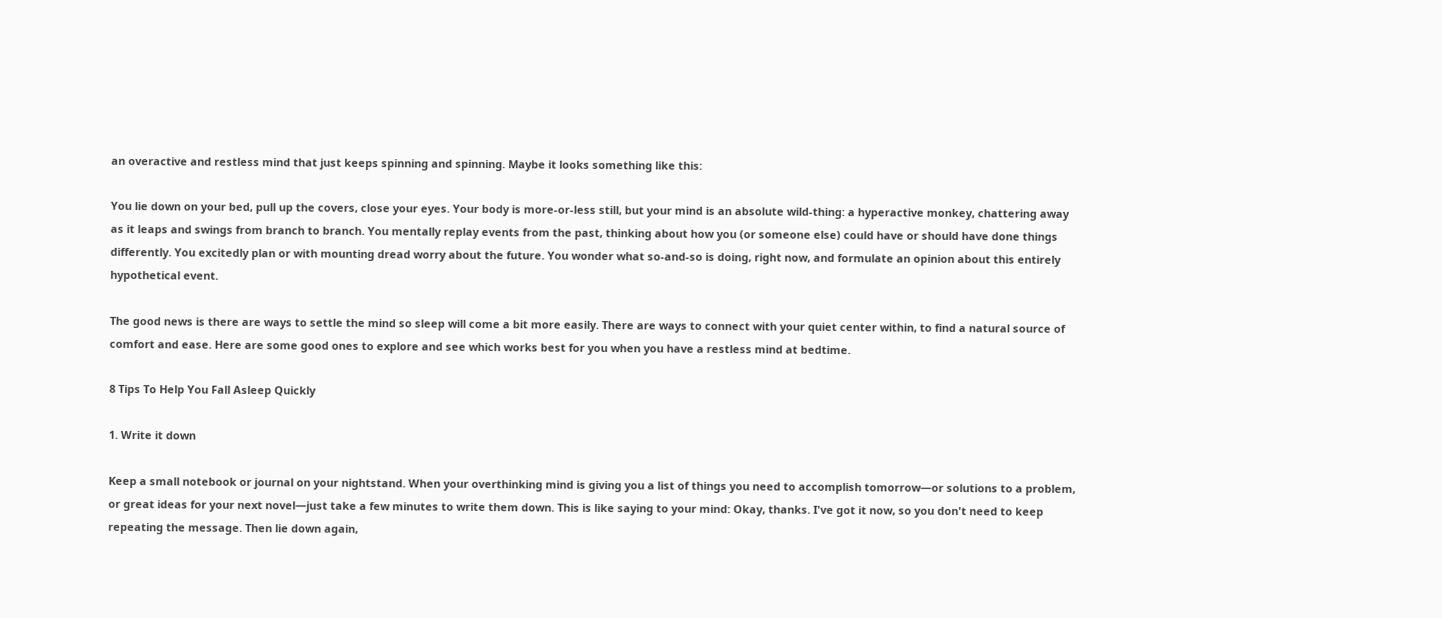an overactive and restless mind that just keeps spinning and spinning. Maybe it looks something like this:

You lie down on your bed, pull up the covers, close your eyes. Your body is more-or-less still, but your mind is an absolute wild-thing: a hyperactive monkey, chattering away as it leaps and swings from branch to branch. You mentally replay events from the past, thinking about how you (or someone else) could have or should have done things differently. You excitedly plan or with mounting dread worry about the future. You wonder what so-and-so is doing, right now, and formulate an opinion about this entirely hypothetical event.

The good news is there are ways to settle the mind so sleep will come a bit more easily. There are ways to connect with your quiet center within, to find a natural source of comfort and ease. Here are some good ones to explore and see which works best for you when you have a restless mind at bedtime.

8 Tips To Help You Fall Asleep Quickly

1. Write it down

Keep a small notebook or journal on your nightstand. When your overthinking mind is giving you a list of things you need to accomplish tomorrow—or solutions to a problem, or great ideas for your next novel—just take a few minutes to write them down. This is like saying to your mind: Okay, thanks. I've got it now, so you don't need to keep repeating the message. Then lie down again,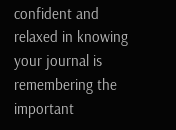confident and relaxed in knowing your journal is remembering the important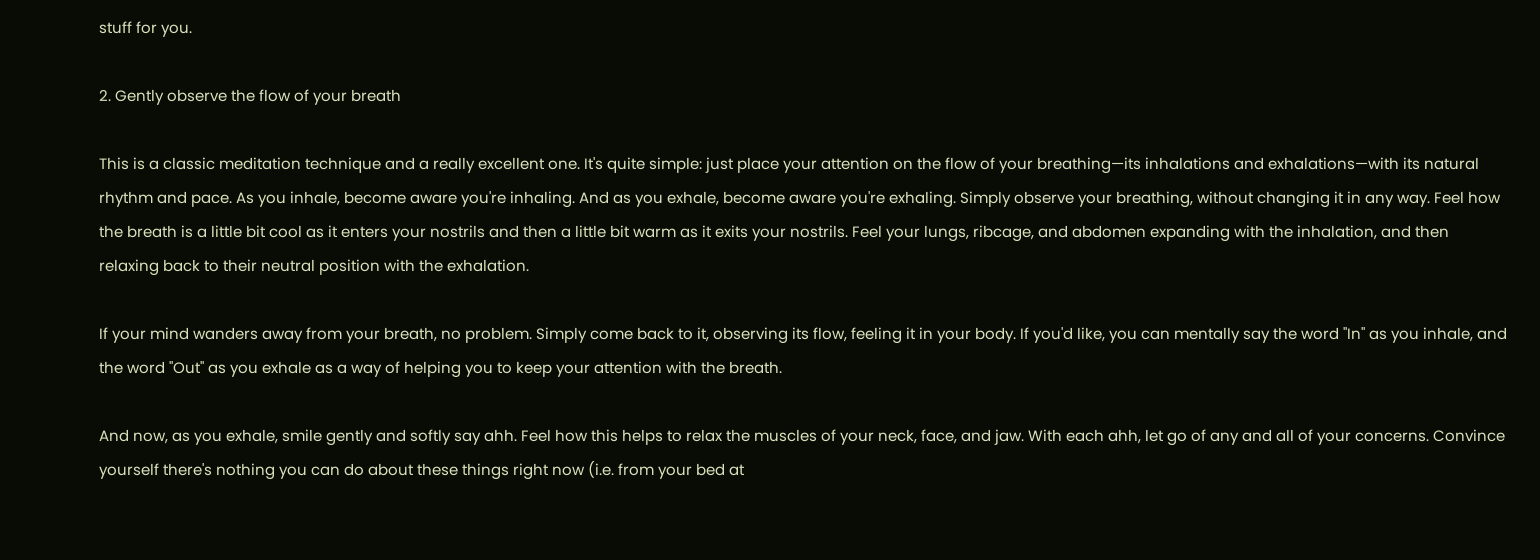stuff for you.

2. Gently observe the flow of your breath

This is a classic meditation technique and a really excellent one. It's quite simple: just place your attention on the flow of your breathing—its inhalations and exhalations—with its natural rhythm and pace. As you inhale, become aware you're inhaling. And as you exhale, become aware you're exhaling. Simply observe your breathing, without changing it in any way. Feel how the breath is a little bit cool as it enters your nostrils and then a little bit warm as it exits your nostrils. Feel your lungs, ribcage, and abdomen expanding with the inhalation, and then relaxing back to their neutral position with the exhalation.

If your mind wanders away from your breath, no problem. Simply come back to it, observing its flow, feeling it in your body. If you'd like, you can mentally say the word "In" as you inhale, and the word "Out" as you exhale as a way of helping you to keep your attention with the breath.

And now, as you exhale, smile gently and softly say ahh. Feel how this helps to relax the muscles of your neck, face, and jaw. With each ahh, let go of any and all of your concerns. Convince yourself there's nothing you can do about these things right now (i.e. from your bed at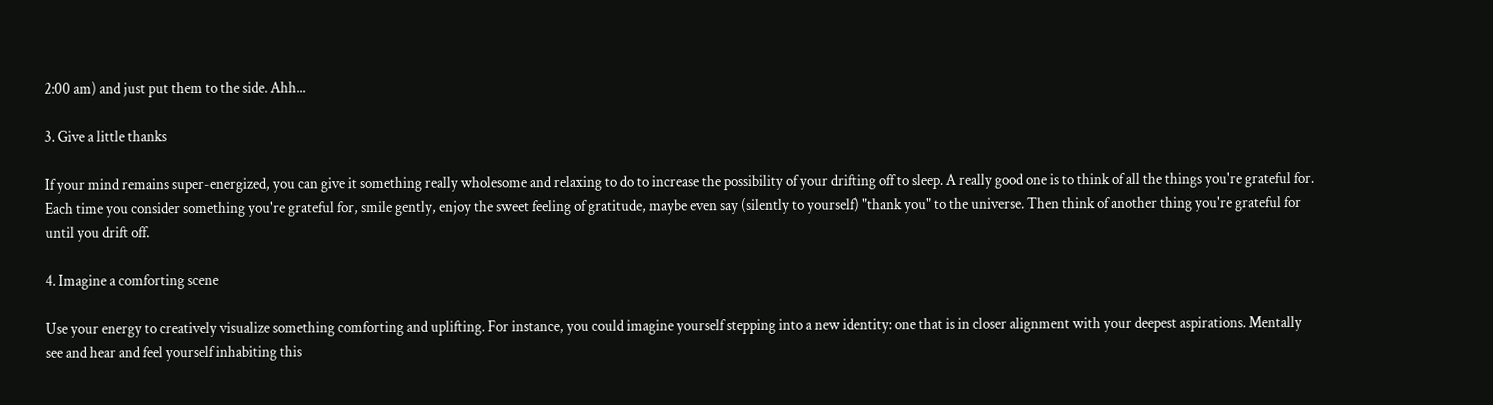2:00 am) and just put them to the side. Ahh...

3. Give a little thanks

If your mind remains super-energized, you can give it something really wholesome and relaxing to do to increase the possibility of your drifting off to sleep. A really good one is to think of all the things you're grateful for. Each time you consider something you're grateful for, smile gently, enjoy the sweet feeling of gratitude, maybe even say (silently to yourself) "thank you" to the universe. Then think of another thing you're grateful for until you drift off.

4. Imagine a comforting scene

Use your energy to creatively visualize something comforting and uplifting. For instance, you could imagine yourself stepping into a new identity: one that is in closer alignment with your deepest aspirations. Mentally see and hear and feel yourself inhabiting this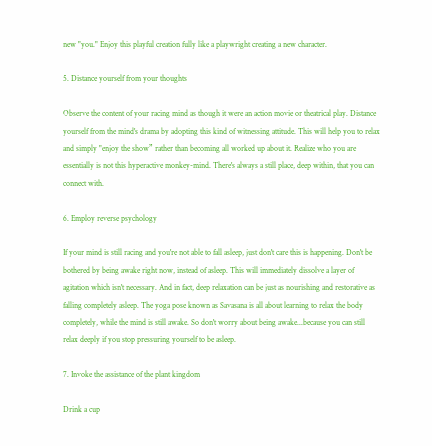new "you." Enjoy this playful creation fully like a playwright creating a new character.

5. Distance yourself from your thoughts

Observe the content of your racing mind as though it were an action movie or theatrical play. Distance yourself from the mind's drama by adopting this kind of witnessing attitude. This will help you to relax and simply "enjoy the show” rather than becoming all worked up about it. Realize who you are essentially is not this hyperactive monkey-mind. There's always a still place, deep within, that you can connect with.

6. Employ reverse psychology

If your mind is still racing and you're not able to fall asleep, just don't care this is happening. Don't be bothered by being awake right now, instead of asleep. This will immediately dissolve a layer of agitation which isn't necessary. And in fact, deep relaxation can be just as nourishing and restorative as falling completely asleep. The yoga pose known as Savasana is all about learning to relax the body completely, while the mind is still awake. So don't worry about being awake...because you can still relax deeply if you stop pressuring yourself to be asleep.

7. Invoke the assistance of the plant kingdom

Drink a cup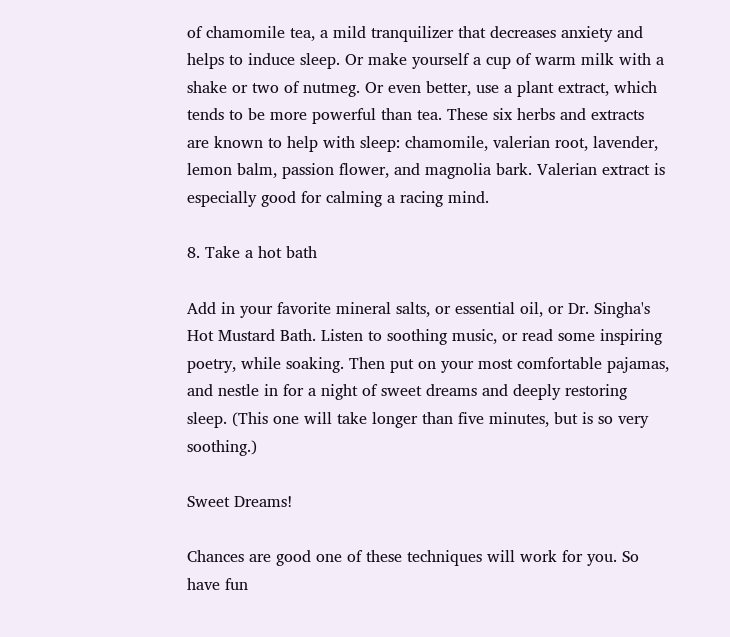of chamomile tea, a mild tranquilizer that decreases anxiety and helps to induce sleep. Or make yourself a cup of warm milk with a shake or two of nutmeg. Or even better, use a plant extract, which tends to be more powerful than tea. These six herbs and extracts are known to help with sleep: chamomile, valerian root, lavender, lemon balm, passion flower, and magnolia bark. Valerian extract is especially good for calming a racing mind.

8. Take a hot bath

Add in your favorite mineral salts, or essential oil, or Dr. Singha's Hot Mustard Bath. Listen to soothing music, or read some inspiring poetry, while soaking. Then put on your most comfortable pajamas, and nestle in for a night of sweet dreams and deeply restoring sleep. (This one will take longer than five minutes, but is so very soothing.)

Sweet Dreams!

Chances are good one of these techniques will work for you. So have fun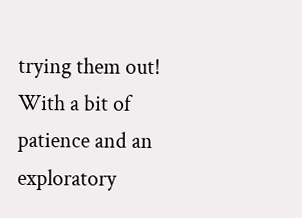trying them out! With a bit of patience and an exploratory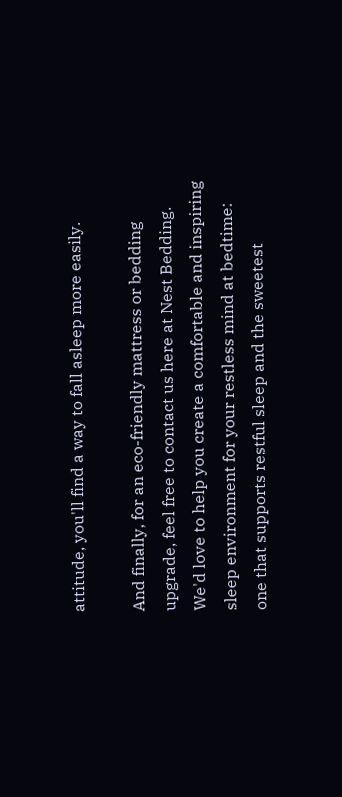attitude, you'll find a way to fall asleep more easily.

And finally, for an eco-friendly mattress or bedding upgrade, feel free to contact us here at Nest Bedding. We'd love to help you create a comfortable and inspiring sleep environment for your restless mind at bedtime: one that supports restful sleep and the sweetest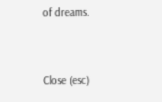of dreams.


Close (esc)